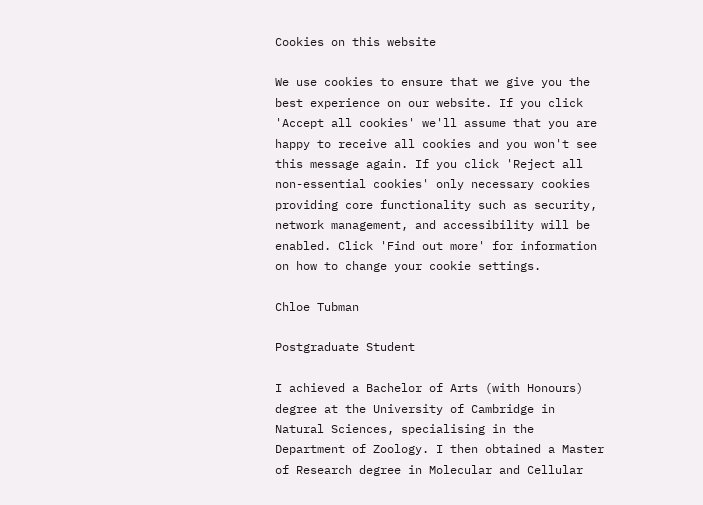Cookies on this website

We use cookies to ensure that we give you the best experience on our website. If you click 'Accept all cookies' we'll assume that you are happy to receive all cookies and you won't see this message again. If you click 'Reject all non-essential cookies' only necessary cookies providing core functionality such as security, network management, and accessibility will be enabled. Click 'Find out more' for information on how to change your cookie settings.

Chloe Tubman

Postgraduate Student

I achieved a Bachelor of Arts (with Honours) degree at the University of Cambridge in Natural Sciences, specialising in the Department of Zoology. I then obtained a Master of Research degree in Molecular and Cellular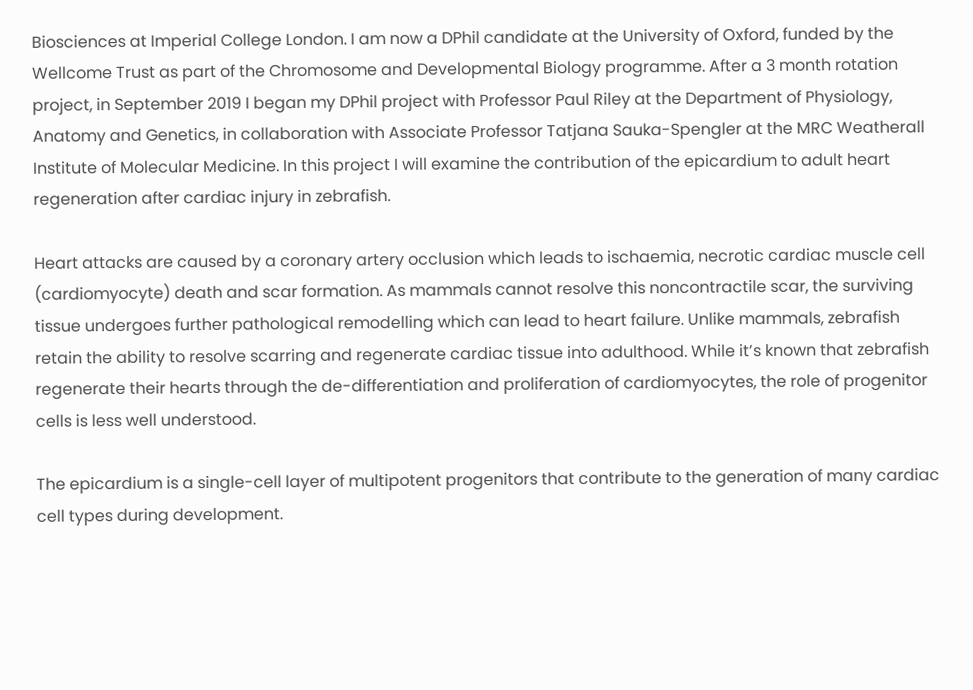Biosciences at Imperial College London. I am now a DPhil candidate at the University of Oxford, funded by the Wellcome Trust as part of the Chromosome and Developmental Biology programme. After a 3 month rotation project, in September 2019 I began my DPhil project with Professor Paul Riley at the Department of Physiology, Anatomy and Genetics, in collaboration with Associate Professor Tatjana Sauka-Spengler at the MRC Weatherall Institute of Molecular Medicine. In this project I will examine the contribution of the epicardium to adult heart regeneration after cardiac injury in zebrafish.

Heart attacks are caused by a coronary artery occlusion which leads to ischaemia, necrotic cardiac muscle cell (cardiomyocyte) death and scar formation. As mammals cannot resolve this noncontractile scar, the surviving tissue undergoes further pathological remodelling which can lead to heart failure. Unlike mammals, zebrafish retain the ability to resolve scarring and regenerate cardiac tissue into adulthood. While it’s known that zebrafish regenerate their hearts through the de-differentiation and proliferation of cardiomyocytes, the role of progenitor cells is less well understood.

The epicardium is a single-cell layer of multipotent progenitors that contribute to the generation of many cardiac cell types during development.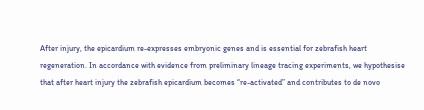After injury, the epicardium re-expresses embryonic genes and is essential for zebrafish heart regeneration. In accordance with evidence from preliminary lineage tracing experiments, we hypothesise that after heart injury the zebrafish epicardium becomes “re-activated” and contributes to de novo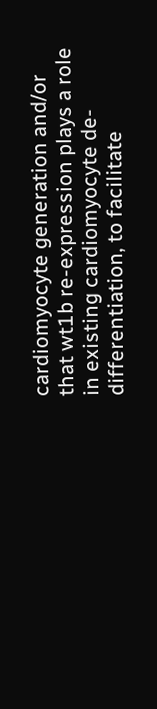cardiomyocyte generation and/or that wt1b re-expression plays a role in existing cardiomyocyte de-differentiation, to facilitate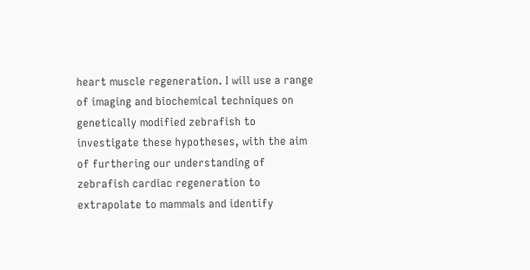heart muscle regeneration. I will use a range of imaging and biochemical techniques on genetically modified zebrafish to investigate these hypotheses, with the aim of furthering our understanding of zebrafish cardiac regeneration to extrapolate to mammals and identify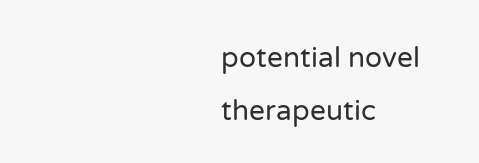potential novel therapeutic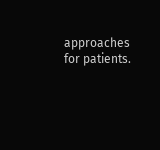approaches for patients.